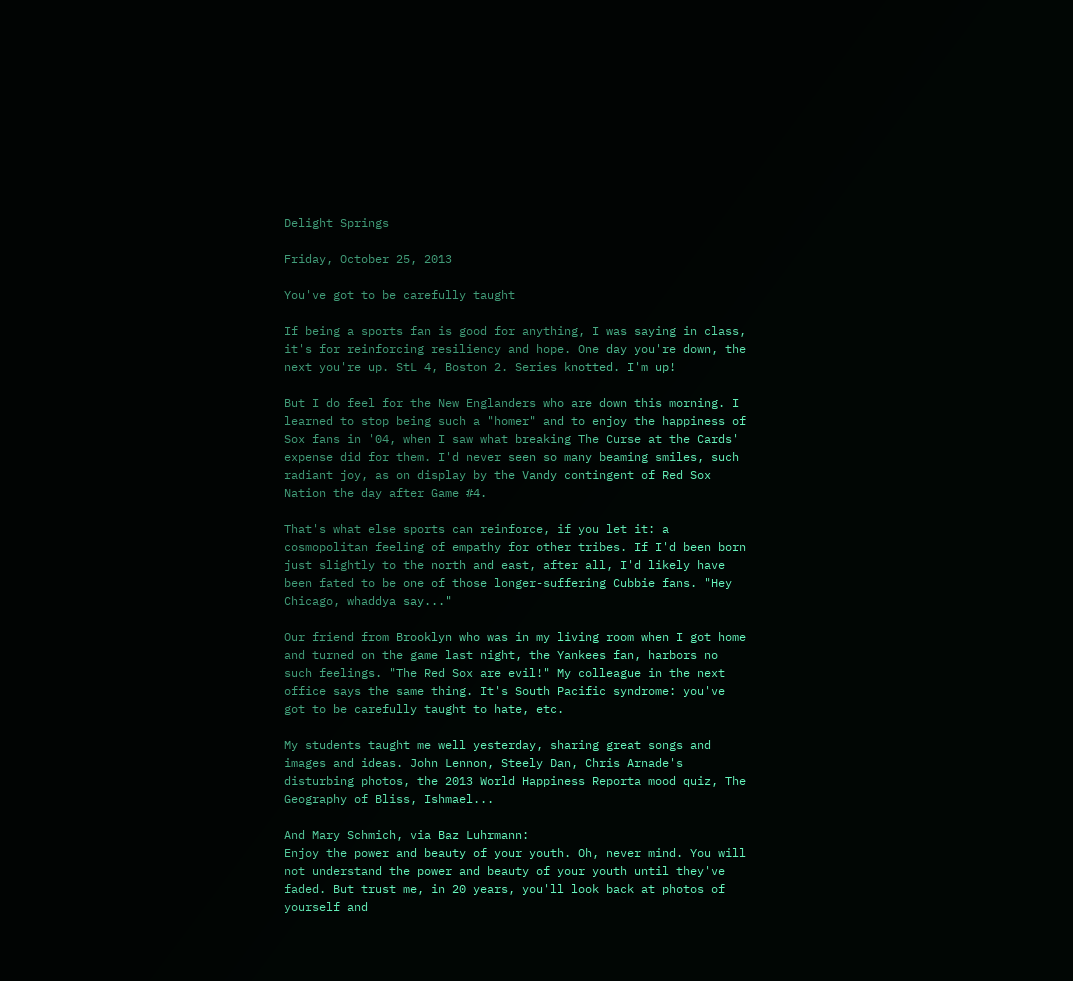Delight Springs

Friday, October 25, 2013

You've got to be carefully taught

If being a sports fan is good for anything, I was saying in class, it's for reinforcing resiliency and hope. One day you're down, the next you're up. StL 4, Boston 2. Series knotted. I'm up!

But I do feel for the New Englanders who are down this morning. I learned to stop being such a "homer" and to enjoy the happiness of Sox fans in '04, when I saw what breaking The Curse at the Cards' expense did for them. I'd never seen so many beaming smiles, such radiant joy, as on display by the Vandy contingent of Red Sox Nation the day after Game #4.

That's what else sports can reinforce, if you let it: a cosmopolitan feeling of empathy for other tribes. If I'd been born just slightly to the north and east, after all, I'd likely have been fated to be one of those longer-suffering Cubbie fans. "Hey Chicago, whaddya say..."

Our friend from Brooklyn who was in my living room when I got home and turned on the game last night, the Yankees fan, harbors no such feelings. "The Red Sox are evil!" My colleague in the next office says the same thing. It's South Pacific syndrome: you've got to be carefully taught to hate, etc.

My students taught me well yesterday, sharing great songs and images and ideas. John Lennon, Steely Dan, Chris Arnade's disturbing photos, the 2013 World Happiness Reporta mood quiz, The Geography of Bliss, Ishmael...

And Mary Schmich, via Baz Luhrmann:
Enjoy the power and beauty of your youth. Oh, never mind. You will not understand the power and beauty of your youth until they've faded. But trust me, in 20 years, you'll look back at photos of yourself and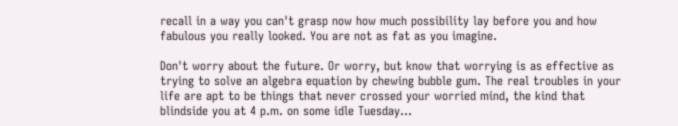recall in a way you can't grasp now how much possibility lay before you and how fabulous you really looked. You are not as fat as you imagine.

Don't worry about the future. Or worry, but know that worrying is as effective as trying to solve an algebra equation by chewing bubble gum. The real troubles in your life are apt to be things that never crossed your worried mind, the kind that blindside you at 4 p.m. on some idle Tuesday...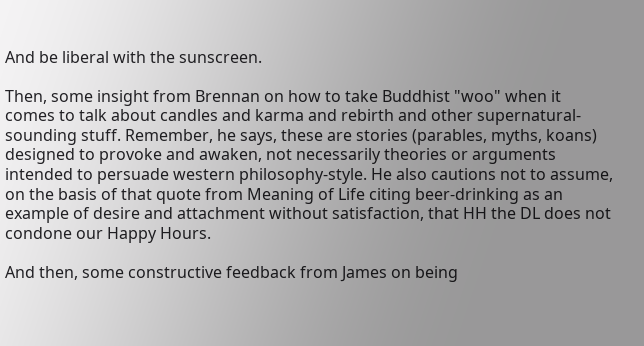And be liberal with the sunscreen.

Then, some insight from Brennan on how to take Buddhist "woo" when it comes to talk about candles and karma and rebirth and other supernatural-sounding stuff. Remember, he says, these are stories (parables, myths, koans) designed to provoke and awaken, not necessarily theories or arguments intended to persuade western philosophy-style. He also cautions not to assume, on the basis of that quote from Meaning of Life citing beer-drinking as an example of desire and attachment without satisfaction, that HH the DL does not condone our Happy Hours.

And then, some constructive feedback from James on being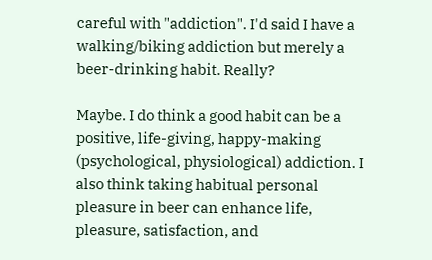careful with "addiction". I'd said I have a walking/biking addiction but merely a beer-drinking habit. Really?

Maybe. I do think a good habit can be a positive, life-giving, happy-making (psychological, physiological) addiction. I also think taking habitual personal pleasure in beer can enhance life, pleasure, satisfaction, and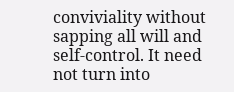conviviality without sapping all will and self-control. It need not turn into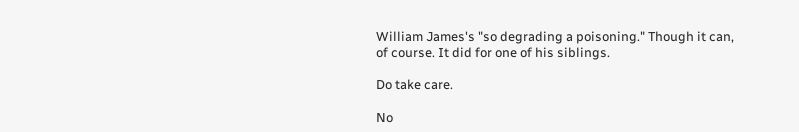William James's "so degrading a poisoning." Though it can, of course. It did for one of his siblings.

Do take care.

No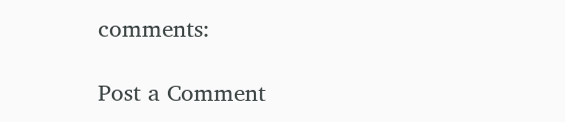comments:

Post a Comment